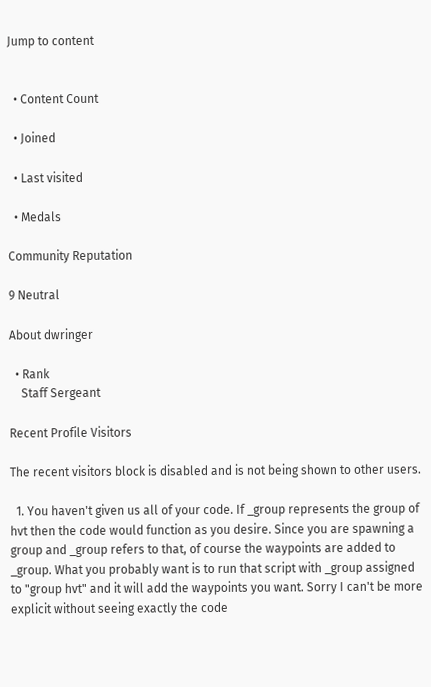Jump to content


  • Content Count

  • Joined

  • Last visited

  • Medals

Community Reputation

9 Neutral

About dwringer

  • Rank
    Staff Sergeant

Recent Profile Visitors

The recent visitors block is disabled and is not being shown to other users.

  1. You haven't given us all of your code. If _group represents the group of hvt then the code would function as you desire. Since you are spawning a group and _group refers to that, of course the waypoints are added to _group. What you probably want is to run that script with _group assigned to "group hvt" and it will add the waypoints you want. Sorry I can't be more explicit without seeing exactly the code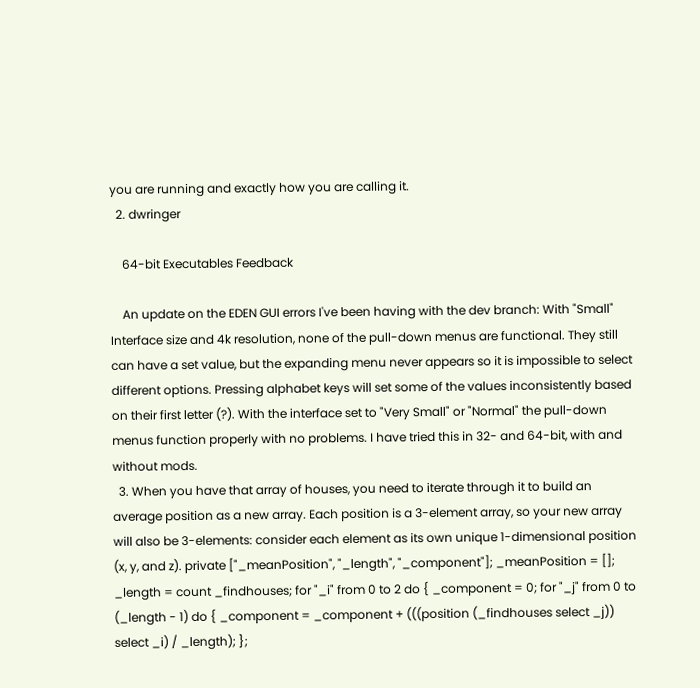you are running and exactly how you are calling it.
  2. dwringer

    64-bit Executables Feedback

    An update on the EDEN GUI errors I've been having with the dev branch: With "Small" Interface size and 4k resolution, none of the pull-down menus are functional. They still can have a set value, but the expanding menu never appears so it is impossible to select different options. Pressing alphabet keys will set some of the values inconsistently based on their first letter (?). With the interface set to "Very Small" or "Normal" the pull-down menus function properly with no problems. I have tried this in 32- and 64-bit, with and without mods.
  3. When you have that array of houses, you need to iterate through it to build an average position as a new array. Each position is a 3-element array, so your new array will also be 3-elements: consider each element as its own unique 1-dimensional position (x, y, and z). private ["_meanPosition", "_length", "_component"]; _meanPosition = []; _length = count _findhouses; for "_i" from 0 to 2 do { _component = 0; for "_j" from 0 to (_length - 1) do { _component = _component + (((position (_findhouses select _j)) select _i) / _length); };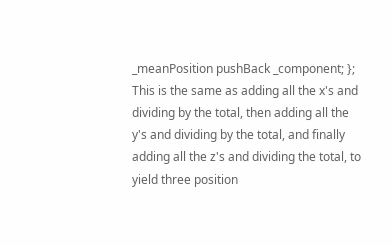_meanPosition pushBack _component; }; This is the same as adding all the x's and dividing by the total, then adding all the y's and dividing by the total, and finally adding all the z's and dividing the total, to yield three position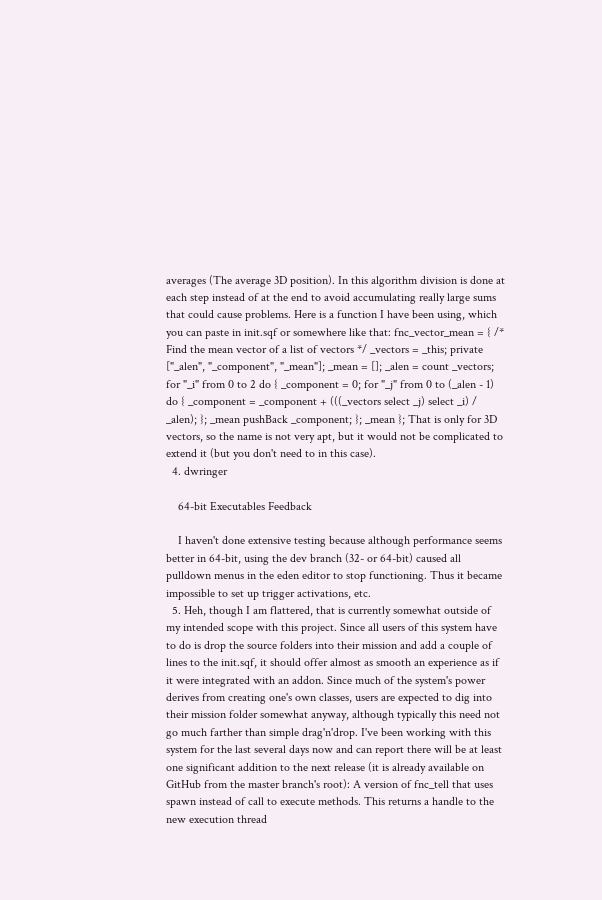averages (The average 3D position). In this algorithm division is done at each step instead of at the end to avoid accumulating really large sums that could cause problems. Here is a function I have been using, which you can paste in init.sqf or somewhere like that: fnc_vector_mean = { /* Find the mean vector of a list of vectors */ _vectors = _this; private ["_alen", "_component", "_mean"]; _mean = []; _alen = count _vectors; for "_i" from 0 to 2 do { _component = 0; for "_j" from 0 to (_alen - 1) do { _component = _component + (((_vectors select _j) select _i) / _alen); }; _mean pushBack _component; }; _mean }; That is only for 3D vectors, so the name is not very apt, but it would not be complicated to extend it (but you don't need to in this case).
  4. dwringer

    64-bit Executables Feedback

    I haven't done extensive testing because although performance seems better in 64-bit, using the dev branch (32- or 64-bit) caused all pulldown menus in the eden editor to stop functioning. Thus it became impossible to set up trigger activations, etc.
  5. Heh, though I am flattered, that is currently somewhat outside of my intended scope with this project. Since all users of this system have to do is drop the source folders into their mission and add a couple of lines to the init.sqf, it should offer almost as smooth an experience as if it were integrated with an addon. Since much of the system's power derives from creating one's own classes, users are expected to dig into their mission folder somewhat anyway, although typically this need not go much farther than simple drag'n'drop. I've been working with this system for the last several days now and can report there will be at least one significant addition to the next release (it is already available on GitHub from the master branch's root): A version of fnc_tell that uses spawn instead of call to execute methods. This returns a handle to the new execution thread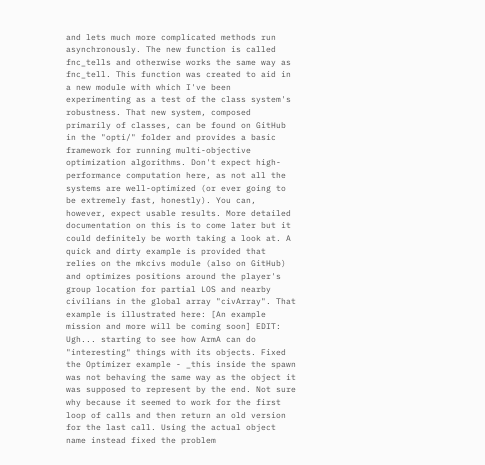and lets much more complicated methods run asynchronously. The new function is called fnc_tells and otherwise works the same way as fnc_tell. This function was created to aid in a new module with which I've been experimenting as a test of the class system's robustness. That new system, composed primarily of classes, can be found on GitHub in the "opti/" folder and provides a basic framework for running multi-objective optimization algorithms. Don't expect high-performance computation here, as not all the systems are well-optimized (or ever going to be extremely fast, honestly). You can, however, expect usable results. More detailed documentation on this is to come later but it could definitely be worth taking a look at. A quick and dirty example is provided that relies on the mkcivs module (also on GitHub) and optimizes positions around the player's group location for partial LOS and nearby civilians in the global array "civArray". That example is illustrated here: [An example mission and more will be coming soon] EDIT: Ugh... starting to see how ArmA can do "interesting" things with its objects. Fixed the Optimizer example - _this inside the spawn was not behaving the same way as the object it was supposed to represent by the end. Not sure why because it seemed to work for the first loop of calls and then return an old version for the last call. Using the actual object name instead fixed the problem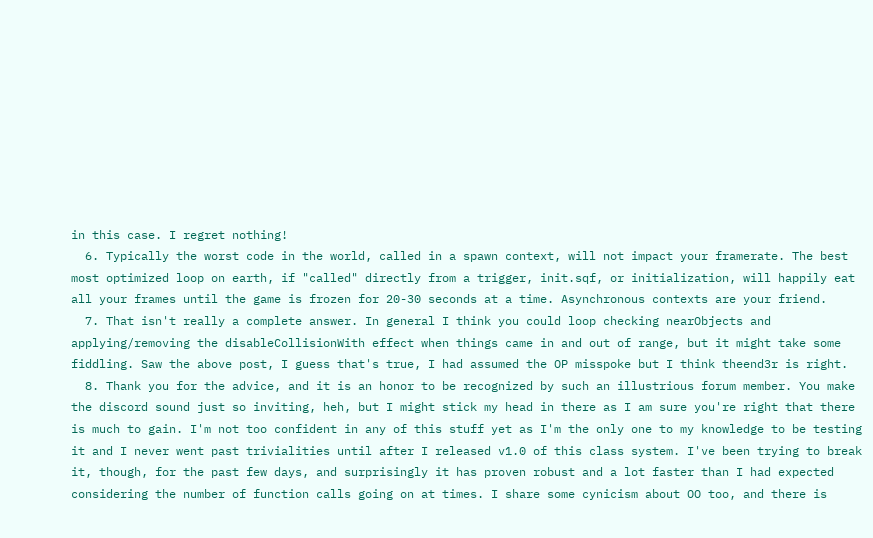in this case. I regret nothing!
  6. Typically the worst code in the world, called in a spawn context, will not impact your framerate. The best most optimized loop on earth, if "called" directly from a trigger, init.sqf, or initialization, will happily eat all your frames until the game is frozen for 20-30 seconds at a time. Asynchronous contexts are your friend.
  7. That isn't really a complete answer. In general I think you could loop checking nearObjects and applying/removing the disableCollisionWith effect when things came in and out of range, but it might take some fiddling. Saw the above post, I guess that's true, I had assumed the OP misspoke but I think theend3r is right.
  8. Thank you for the advice, and it is an honor to be recognized by such an illustrious forum member. You make the discord sound just so inviting, heh, but I might stick my head in there as I am sure you're right that there is much to gain. I'm not too confident in any of this stuff yet as I'm the only one to my knowledge to be testing it and I never went past trivialities until after I released v1.0 of this class system. I've been trying to break it, though, for the past few days, and surprisingly it has proven robust and a lot faster than I had expected considering the number of function calls going on at times. I share some cynicism about OO too, and there is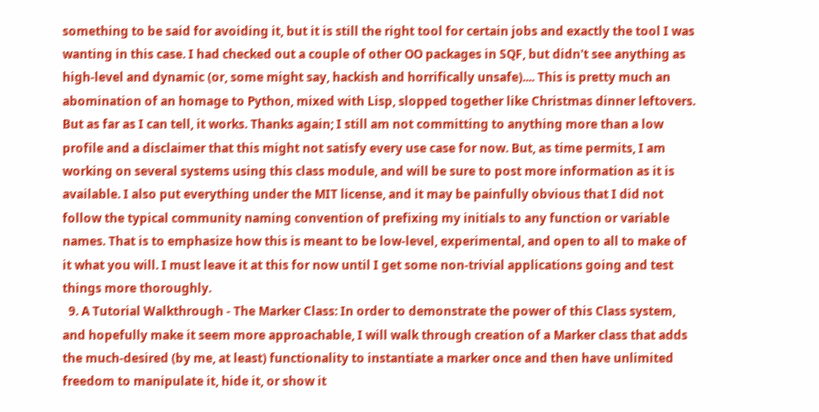something to be said for avoiding it, but it is still the right tool for certain jobs and exactly the tool I was wanting in this case. I had checked out a couple of other OO packages in SQF, but didn't see anything as high-level and dynamic (or, some might say, hackish and horrifically unsafe).... This is pretty much an abomination of an homage to Python, mixed with Lisp, slopped together like Christmas dinner leftovers. But as far as I can tell, it works. Thanks again; I still am not committing to anything more than a low profile and a disclaimer that this might not satisfy every use case for now. But, as time permits, I am working on several systems using this class module, and will be sure to post more information as it is available. I also put everything under the MIT license, and it may be painfully obvious that I did not follow the typical community naming convention of prefixing my initials to any function or variable names. That is to emphasize how this is meant to be low-level, experimental, and open to all to make of it what you will. I must leave it at this for now until I get some non-trivial applications going and test things more thoroughly.
  9. A Tutorial Walkthrough - The Marker Class: In order to demonstrate the power of this Class system, and hopefully make it seem more approachable, I will walk through creation of a Marker class that adds the much-desired (by me, at least) functionality to instantiate a marker once and then have unlimited freedom to manipulate it, hide it, or show it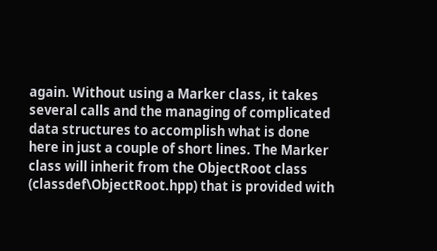again. Without using a Marker class, it takes several calls and the managing of complicated data structures to accomplish what is done here in just a couple of short lines. The Marker class will inherit from the ObjectRoot class (classdef\ObjectRoot.hpp) that is provided with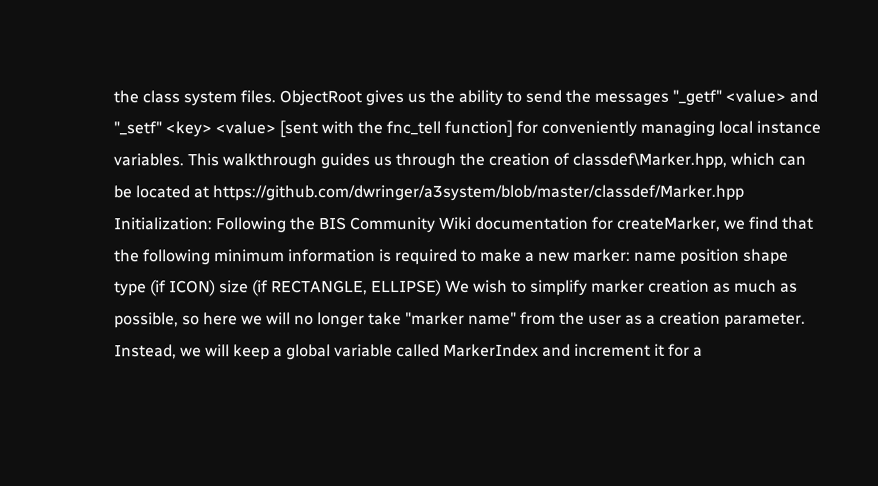the class system files. ObjectRoot gives us the ability to send the messages "_getf" <value> and "_setf" <key> <value> [sent with the fnc_tell function] for conveniently managing local instance variables. This walkthrough guides us through the creation of classdef\Marker.hpp, which can be located at https://github.com/dwringer/a3system/blob/master/classdef/Marker.hpp Initialization: Following the BIS Community Wiki documentation for createMarker, we find that the following minimum information is required to make a new marker: name position shape type (if ICON) size (if RECTANGLE, ELLIPSE) We wish to simplify marker creation as much as possible, so here we will no longer take "marker name" from the user as a creation parameter. Instead, we will keep a global variable called MarkerIndex and increment it for a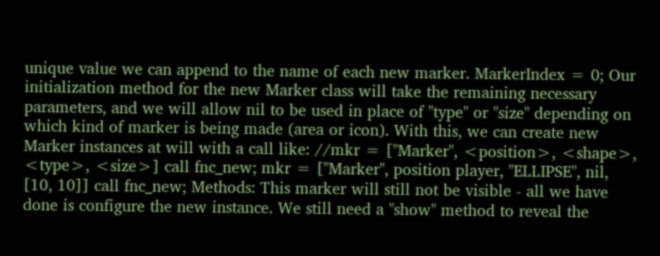unique value we can append to the name of each new marker. MarkerIndex = 0; Our initialization method for the new Marker class will take the remaining necessary parameters, and we will allow nil to be used in place of "type" or "size" depending on which kind of marker is being made (area or icon). With this, we can create new Marker instances at will with a call like: //mkr = ["Marker", <position>, <shape>, <type>, <size>] call fnc_new; mkr = ["Marker", position player, "ELLIPSE", nil, [10, 10]] call fnc_new; Methods: This marker will still not be visible - all we have done is configure the new instance. We still need a "show" method to reveal the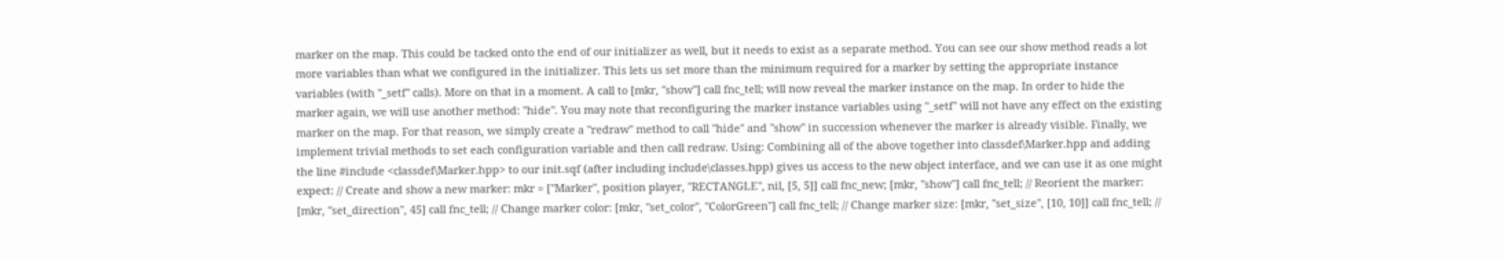marker on the map. This could be tacked onto the end of our initializer as well, but it needs to exist as a separate method. You can see our show method reads a lot more variables than what we configured in the initializer. This lets us set more than the minimum required for a marker by setting the appropriate instance variables (with "_setf" calls). More on that in a moment. A call to [mkr, "show"] call fnc_tell; will now reveal the marker instance on the map. In order to hide the marker again, we will use another method: "hide". You may note that reconfiguring the marker instance variables using "_setf" will not have any effect on the existing marker on the map. For that reason, we simply create a "redraw" method to call "hide" and "show" in succession whenever the marker is already visible. Finally, we implement trivial methods to set each configuration variable and then call redraw. Using: Combining all of the above together into classdef\Marker.hpp and adding the line #include <classdef\Marker.hpp> to our init.sqf (after including include\classes.hpp) gives us access to the new object interface, and we can use it as one might expect: // Create and show a new marker: mkr = ["Marker", position player, "RECTANGLE", nil, [5, 5]] call fnc_new; [mkr, "show"] call fnc_tell; // Reorient the marker: [mkr, "set_direction", 45] call fnc_tell; // Change marker color: [mkr, "set_color", "ColorGreen"] call fnc_tell; // Change marker size: [mkr, "set_size", [10, 10]] call fnc_tell; //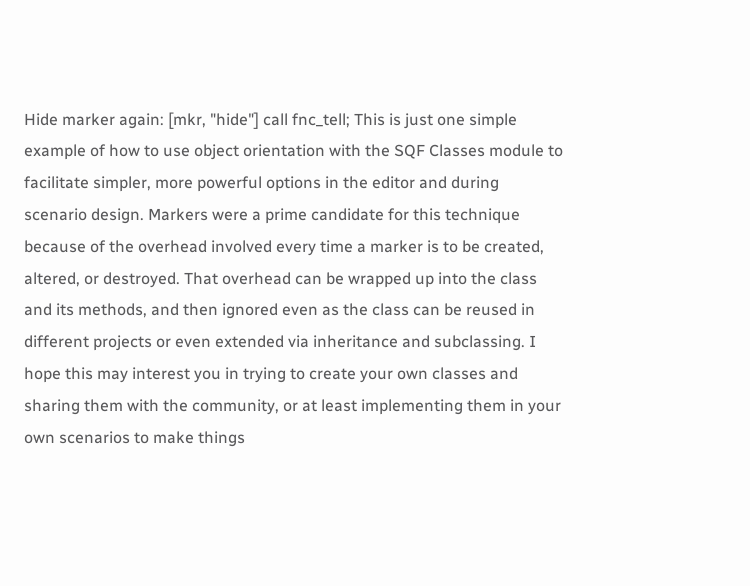Hide marker again: [mkr, "hide"] call fnc_tell; This is just one simple example of how to use object orientation with the SQF Classes module to facilitate simpler, more powerful options in the editor and during scenario design. Markers were a prime candidate for this technique because of the overhead involved every time a marker is to be created, altered, or destroyed. That overhead can be wrapped up into the class and its methods, and then ignored even as the class can be reused in different projects or even extended via inheritance and subclassing. I hope this may interest you in trying to create your own classes and sharing them with the community, or at least implementing them in your own scenarios to make things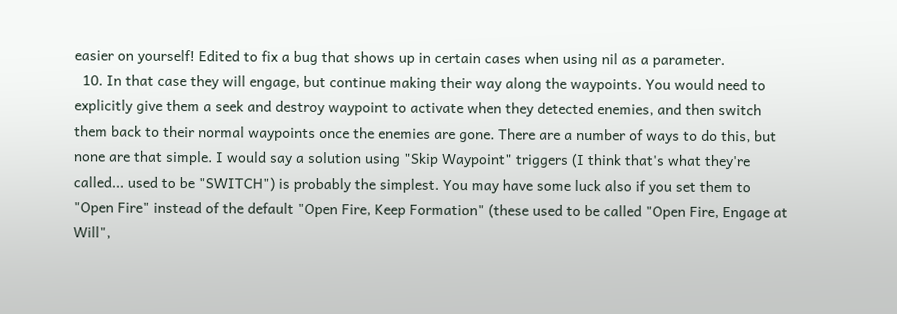easier on yourself! Edited to fix a bug that shows up in certain cases when using nil as a parameter.
  10. In that case they will engage, but continue making their way along the waypoints. You would need to explicitly give them a seek and destroy waypoint to activate when they detected enemies, and then switch them back to their normal waypoints once the enemies are gone. There are a number of ways to do this, but none are that simple. I would say a solution using "Skip Waypoint" triggers (I think that's what they're called... used to be "SWITCH") is probably the simplest. You may have some luck also if you set them to "Open Fire" instead of the default "Open Fire, Keep Formation" (these used to be called "Open Fire, Engage at Will",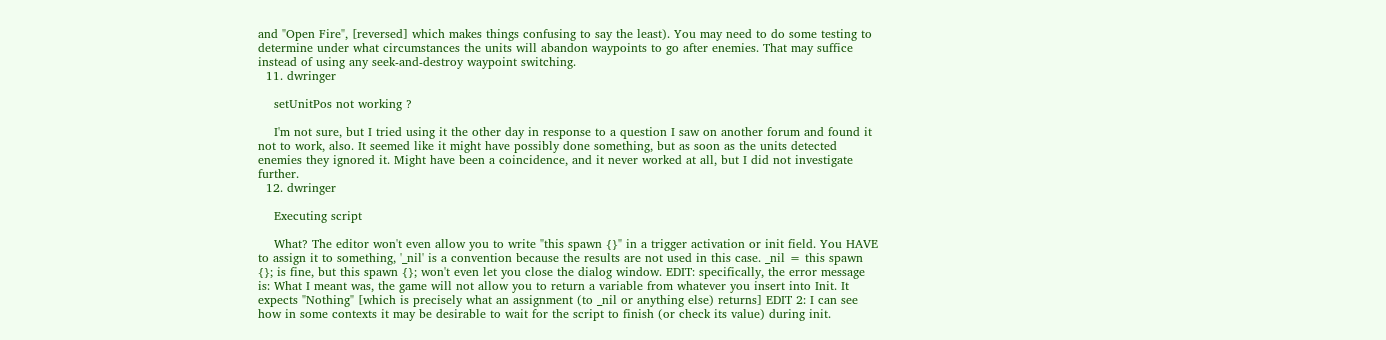and "Open Fire", [reversed] which makes things confusing to say the least). You may need to do some testing to determine under what circumstances the units will abandon waypoints to go after enemies. That may suffice instead of using any seek-and-destroy waypoint switching.
  11. dwringer

    setUnitPos not working ?

    I'm not sure, but I tried using it the other day in response to a question I saw on another forum and found it not to work, also. It seemed like it might have possibly done something, but as soon as the units detected enemies they ignored it. Might have been a coincidence, and it never worked at all, but I did not investigate further.
  12. dwringer

    Executing script

    What? The editor won't even allow you to write "this spawn {}" in a trigger activation or init field. You HAVE to assign it to something, '_nil' is a convention because the results are not used in this case. _nil = this spawn {}; is fine, but this spawn {}; won't even let you close the dialog window. EDIT: specifically, the error message is: What I meant was, the game will not allow you to return a variable from whatever you insert into Init. It expects "Nothing" [which is precisely what an assignment (to _nil or anything else) returns] EDIT 2: I can see how in some contexts it may be desirable to wait for the script to finish (or check its value) during init.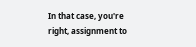In that case, you're right, assignment to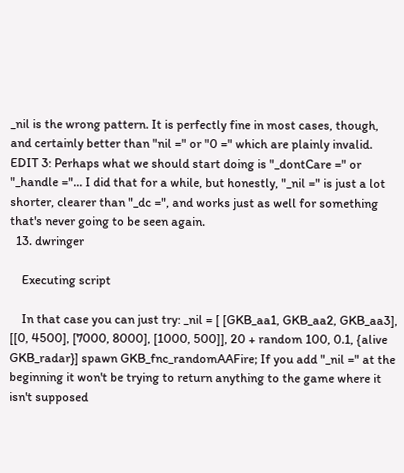_nil is the wrong pattern. It is perfectly fine in most cases, though, and certainly better than "nil =" or "0 =" which are plainly invalid. EDIT 3: Perhaps what we should start doing is "_dontCare =" or "_handle ="... I did that for a while, but honestly, "_nil =" is just a lot shorter, clearer than "_dc =", and works just as well for something that's never going to be seen again.
  13. dwringer

    Executing script

    In that case you can just try: _nil = [ [GKB_aa1, GKB_aa2, GKB_aa3], [[0, 4500], [7000, 8000], [1000, 500]], 20 + random 100, 0.1, {alive GKB_radar}] spawn GKB_fnc_randomAAFire; If you add "_nil =" at the beginning it won't be trying to return anything to the game where it isn't supposed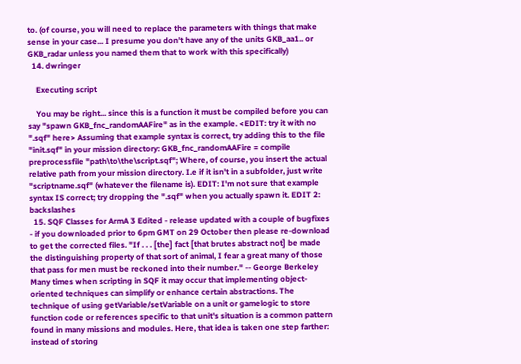to. (of course, you will need to replace the parameters with things that make sense in your case... I presume you don't have any of the units GKB_aa1.. or GKB_radar unless you named them that to work with this specifically)
  14. dwringer

    Executing script

    You may be right... since this is a function it must be compiled before you can say "spawn GKB_fnc_randomAAFire" as in the example. <EDIT: try it with no ".sqf" here> Assuming that example syntax is correct, try adding this to the file "init.sqf" in your mission directory: GKB_fnc_randomAAFire = compile preprocessfile "path\to\the\script.sqf"; Where, of course, you insert the actual relative path from your mission directory. I.e if it isn't in a subfolder, just write "scriptname.sqf" (whatever the filename is). EDIT: I'm not sure that example syntax IS correct; try dropping the ".sqf" when you actually spawn it. EDIT 2: backslashes
  15. SQF Classes for ArmA 3 Edited - release updated with a couple of bugfixes - if you downloaded prior to 6pm GMT on 29 October then please re-download to get the corrected files. "If . . . [the] fact [that brutes abstract not] be made the distinguishing property of that sort of animal, I fear a great many of those that pass for men must be reckoned into their number." -- George Berkeley Many times when scripting in SQF it may occur that implementing object-oriented techniques can simplify or enhance certain abstractions. The technique of using getVariable/setVariable on a unit or gamelogic to store function code or references specific to that unit's situation is a common pattern found in many missions and modules. Here, that idea is taken one step farther: instead of storing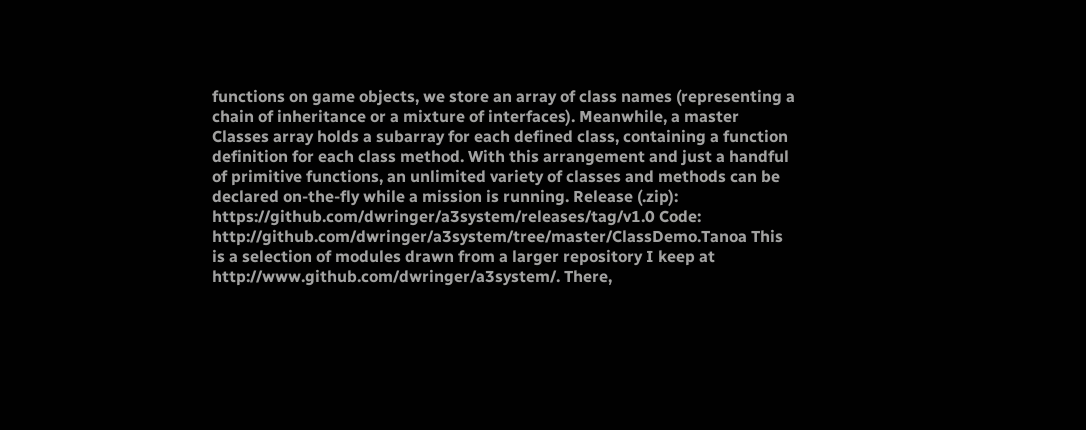functions on game objects, we store an array of class names (representing a chain of inheritance or a mixture of interfaces). Meanwhile, a master Classes array holds a subarray for each defined class, containing a function definition for each class method. With this arrangement and just a handful of primitive functions, an unlimited variety of classes and methods can be declared on-the-fly while a mission is running. Release (.zip): https://github.com/dwringer/a3system/releases/tag/v1.0 Code: http://github.com/dwringer/a3system/tree/master/ClassDemo.Tanoa This is a selection of modules drawn from a larger repository I keep at http://www.github.com/dwringer/a3system/. There,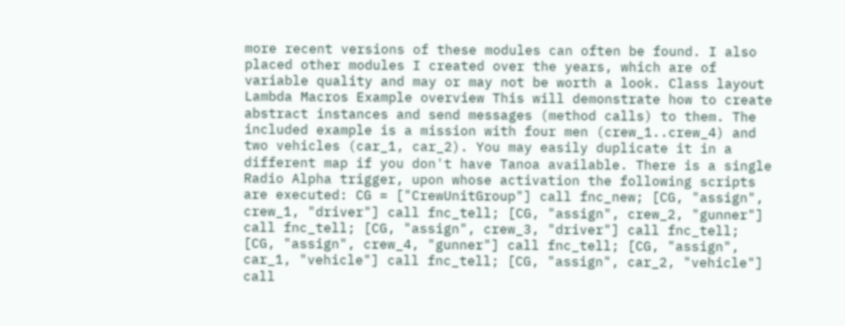more recent versions of these modules can often be found. I also placed other modules I created over the years, which are of variable quality and may or may not be worth a look. Class layout Lambda Macros Example overview This will demonstrate how to create abstract instances and send messages (method calls) to them. The included example is a mission with four men (crew_1..crew_4) and two vehicles (car_1, car_2). You may easily duplicate it in a different map if you don't have Tanoa available. There is a single Radio Alpha trigger, upon whose activation the following scripts are executed: CG = ["CrewUnitGroup"] call fnc_new; [CG, "assign", crew_1, "driver"] call fnc_tell; [CG, "assign", crew_2, "gunner"] call fnc_tell; [CG, "assign", crew_3, "driver"] call fnc_tell; [CG, "assign", crew_4, "gunner"] call fnc_tell; [CG, "assign", car_1, "vehicle"] call fnc_tell; [CG, "assign", car_2, "vehicle"] call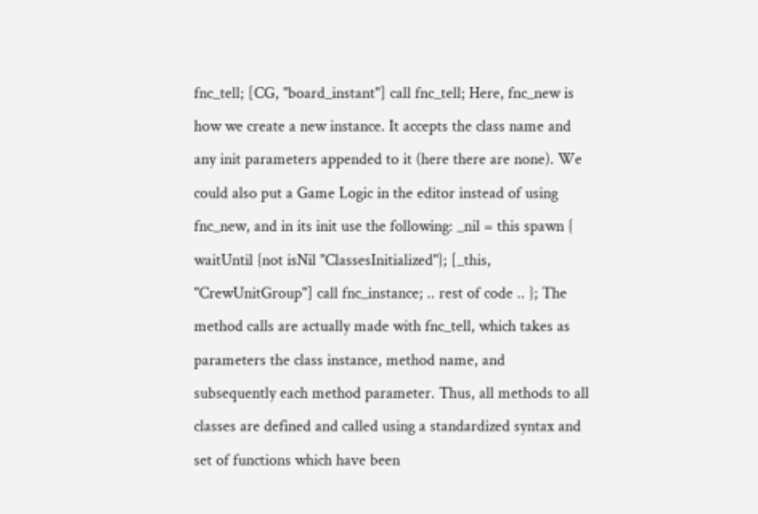fnc_tell; [CG, "board_instant"] call fnc_tell; Here, fnc_new is how we create a new instance. It accepts the class name and any init parameters appended to it (here there are none). We could also put a Game Logic in the editor instead of using fnc_new, and in its init use the following: _nil = this spawn { waitUntil {not isNil "ClassesInitialized"}; [_this, "CrewUnitGroup"] call fnc_instance; .. rest of code .. }; The method calls are actually made with fnc_tell, which takes as parameters the class instance, method name, and subsequently each method parameter. Thus, all methods to all classes are defined and called using a standardized syntax and set of functions which have been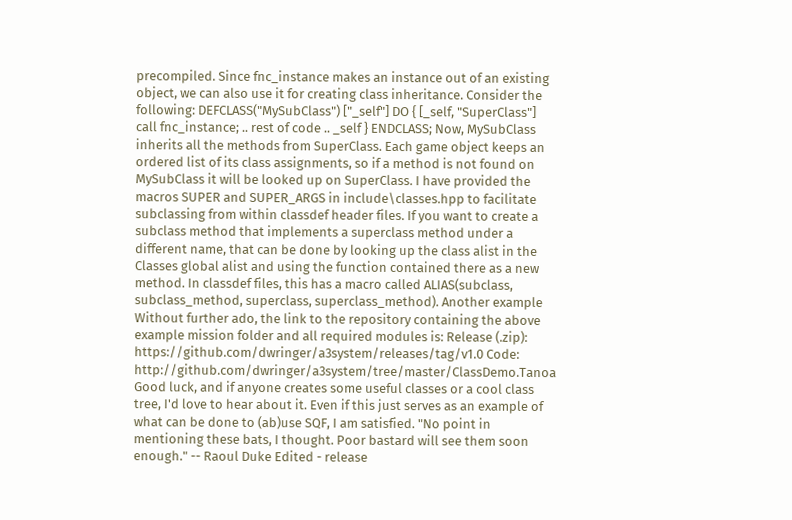precompiled. Since fnc_instance makes an instance out of an existing object, we can also use it for creating class inheritance. Consider the following: DEFCLASS("MySubClass") ["_self"] DO { [_self, "SuperClass"] call fnc_instance; .. rest of code .. _self } ENDCLASS; Now, MySubClass inherits all the methods from SuperClass. Each game object keeps an ordered list of its class assignments, so if a method is not found on MySubClass it will be looked up on SuperClass. I have provided the macros SUPER and SUPER_ARGS in include\classes.hpp to facilitate subclassing from within classdef header files. If you want to create a subclass method that implements a superclass method under a different name, that can be done by looking up the class alist in the Classes global alist and using the function contained there as a new method. In classdef files, this has a macro called ALIAS(subclass, subclass_method, superclass, superclass_method). Another example Without further ado, the link to the repository containing the above example mission folder and all required modules is: Release (.zip): https://github.com/dwringer/a3system/releases/tag/v1.0 Code: http://github.com/dwringer/a3system/tree/master/ClassDemo.Tanoa Good luck, and if anyone creates some useful classes or a cool class tree, I'd love to hear about it. Even if this just serves as an example of what can be done to (ab)use SQF, I am satisfied. "No point in mentioning these bats, I thought. Poor bastard will see them soon enough." -- Raoul Duke Edited - release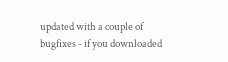updated with a couple of bugfixes - if you downloaded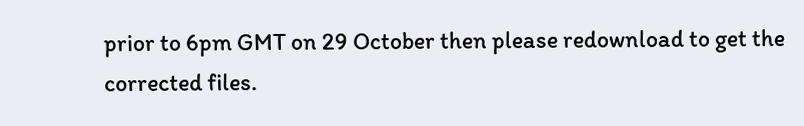prior to 6pm GMT on 29 October then please redownload to get the corrected files.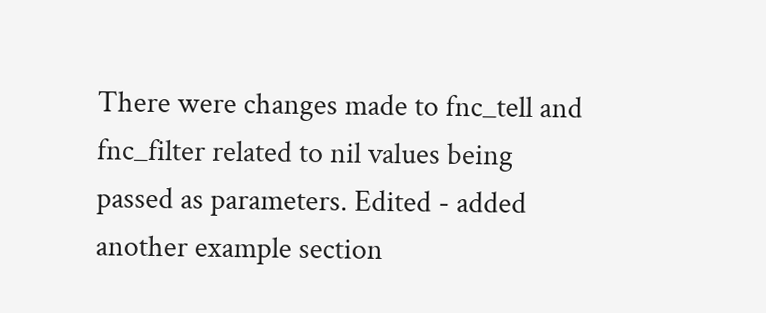There were changes made to fnc_tell and fnc_filter related to nil values being passed as parameters. Edited - added another example section